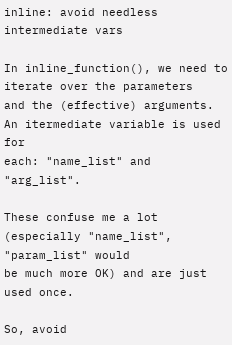inline: avoid needless intermediate vars

In inline_function(), we need to iterate over the parameters
and the (effective) arguments. An itermediate variable is used for
each: "name_list" and "arg_list".

These confuse me a lot (especially "name_list", "param_list" would
be much more OK) and are just used once.

So, avoid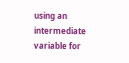using an intermediate variable for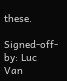these.

Signed-off-by: Luc Van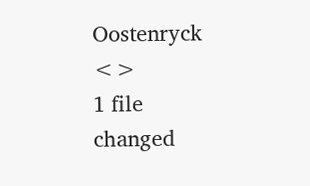Oostenryck <>
1 file changed